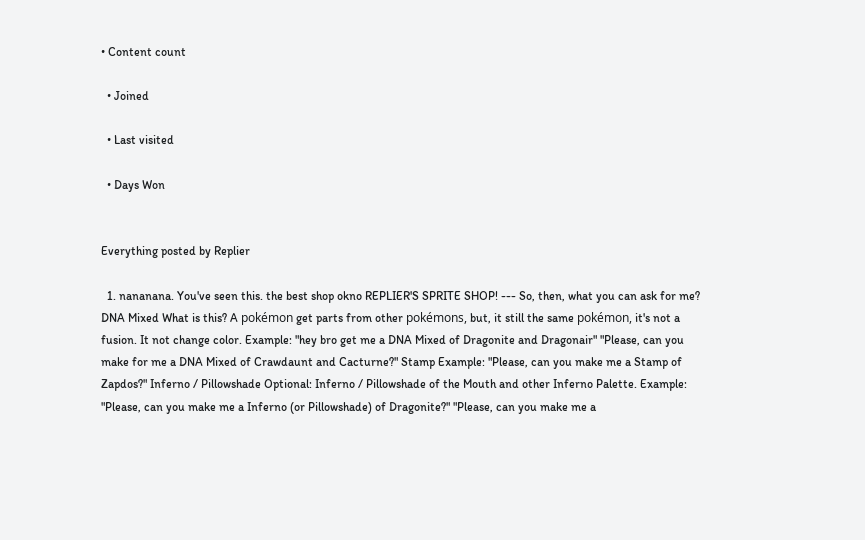• Content count

  • Joined

  • Last visited

  • Days Won


Everything posted by Replier

  1. nananana. You've seen this. the best shop okno REPLIER'S SPRITE SHOP! --- So, then, what you can ask for me? DNA Mixed What is this? A pokémon get parts from other pokémons, but, it still the same pokémon, it's not a fusion. It not change color. Example: "hey bro get me a DNA Mixed of Dragonite and Dragonair" "Please, can you make for me a DNA Mixed of Crawdaunt and Cacturne?" Stamp Example: "Please, can you make me a Stamp of Zapdos?" Inferno / Pillowshade Optional: Inferno / Pillowshade of the Mouth and other Inferno Palette. Example: "Please, can you make me a Inferno (or Pillowshade) of Dragonite?" "Please, can you make me a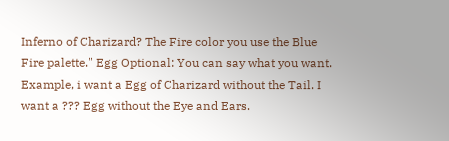Inferno of Charizard? The Fire color you use the Blue Fire palette." Egg Optional: You can say what you want. Example, i want a Egg of Charizard without the Tail. I want a ??? Egg without the Eye and Ears.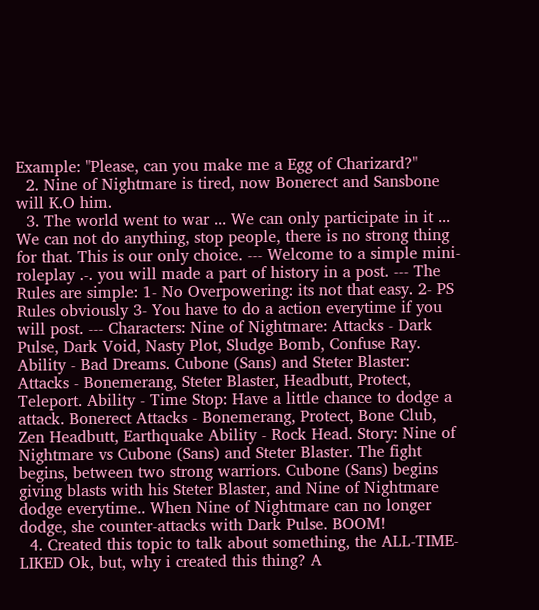Example: "Please, can you make me a Egg of Charizard?"
  2. Nine of Nightmare is tired, now Bonerect and Sansbone will K.O him.
  3. The world went to war ... We can only participate in it ... We can not do anything, stop people, there is no strong thing for that. This is our only choice. --- Welcome to a simple mini-roleplay .-. you will made a part of history in a post. --- The Rules are simple: 1- No Overpowering: its not that easy. 2- PS Rules obviously 3- You have to do a action everytime if you will post. --- Characters: Nine of Nightmare: Attacks - Dark Pulse, Dark Void, Nasty Plot, Sludge Bomb, Confuse Ray. Ability - Bad Dreams. Cubone (Sans) and Steter Blaster: Attacks - Bonemerang, Steter Blaster, Headbutt, Protect, Teleport. Ability - Time Stop: Have a little chance to dodge a attack. Bonerect Attacks - Bonemerang, Protect, Bone Club, Zen Headbutt, Earthquake Ability - Rock Head. Story: Nine of Nightmare vs Cubone (Sans) and Steter Blaster. The fight begins, between two strong warriors. Cubone (Sans) begins giving blasts with his Steter Blaster, and Nine of Nightmare dodge everytime.. When Nine of Nightmare can no longer dodge, she counter-attacks with Dark Pulse. BOOM!
  4. Created this topic to talk about something, the ALL-TIME-LIKED Ok, but, why i created this thing? A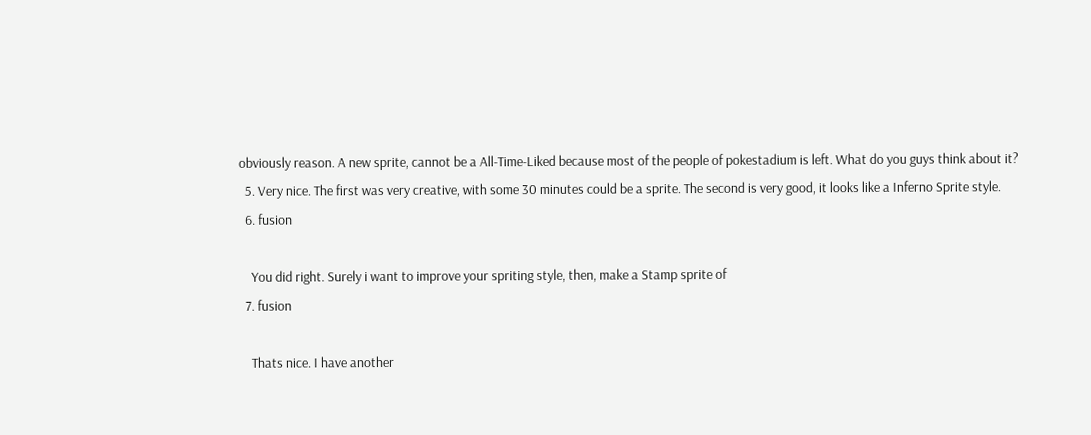obviously reason. A new sprite, cannot be a All-Time-Liked because most of the people of pokestadium is left. What do you guys think about it?
  5. Very nice. The first was very creative, with some 30 minutes could be a sprite. The second is very good, it looks like a Inferno Sprite style.
  6. fusion

    You did right. Surely i want to improve your spriting style, then, make a Stamp sprite of
  7. fusion

    Thats nice. I have another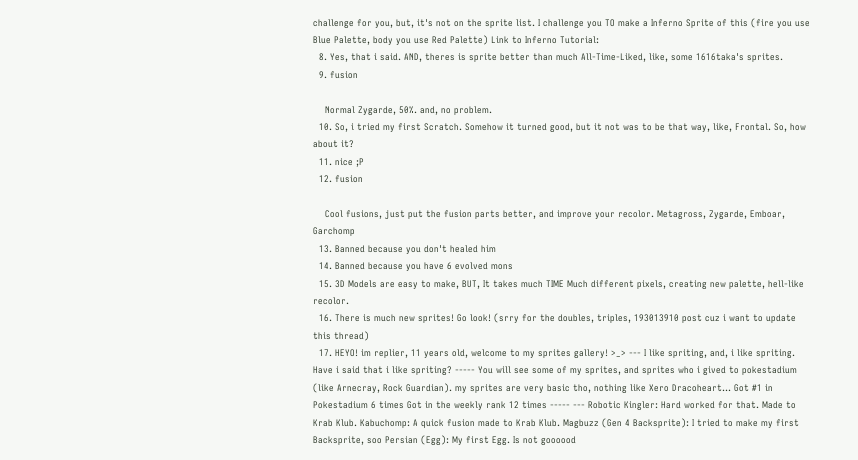challenge for you, but, it's not on the sprite list. I challenge you TO make a Inferno Sprite of this (fire you use Blue Palette, body you use Red Palette) Link to Inferno Tutorial:
  8. Yes, that i said. AND, theres is sprite better than much All-Time-Liked, like, some 1616taka's sprites.
  9. fusion

    Normal Zygarde, 50%. and, no problem.
  10. So, i tried my first Scratch. Somehow it turned good, but it not was to be that way, like, Frontal. So, how about it?
  11. nice ;P
  12. fusion

    Cool fusions, just put the fusion parts better, and improve your recolor. Metagross, Zygarde, Emboar, Garchomp
  13. Banned because you don't healed him
  14. Banned because you have 6 evolved mons
  15. 3D Models are easy to make, BUT, It takes much TIME Much different pixels, creating new palette, hell-like recolor.
  16. There is much new sprites! Go look! (srry for the doubles, triples, 193013910 post cuz i want to update this thread)
  17. HEYO! im replier, 11 years old, welcome to my sprites gallery! >_> --- I like spriting, and, i like spriting. Have i said that i like spriting? ----- You will see some of my sprites, and sprites who i gived to pokestadium (like Arnecray, Rock Guardian). my sprites are very basic tho, nothing like Xero Dracoheart... Got #1 in Pokestadium 6 times Got in the weekly rank 12 times ----- --- Robotic Kingler: Hard worked for that. Made to Krab Klub. Kabuchomp: A quick fusion made to Krab Klub. Magbuzz (Gen 4 Backsprite): I tried to make my first Backsprite, soo Persian (Egg): My first Egg. Is not goooood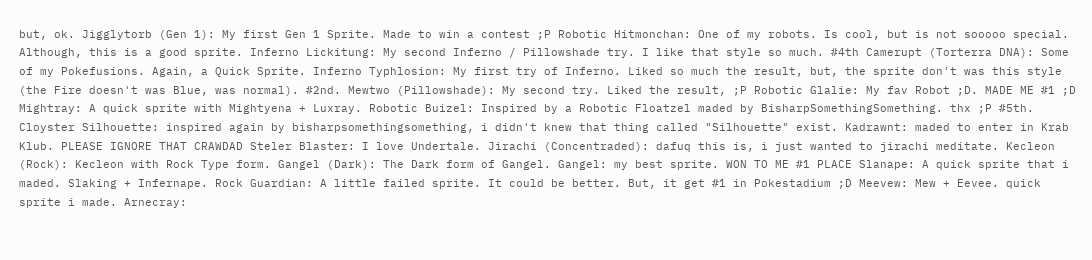but, ok. Jigglytorb (Gen 1): My first Gen 1 Sprite. Made to win a contest ;P Robotic Hitmonchan: One of my robots. Is cool, but is not sooooo special. Although, this is a good sprite. Inferno Lickitung: My second Inferno / Pillowshade try. I like that style so much. #4th Camerupt (Torterra DNA): Some of my Pokefusions. Again, a Quick Sprite. Inferno Typhlosion: My first try of Inferno. Liked so much the result, but, the sprite don't was this style (the Fire doesn't was Blue, was normal). #2nd. Mewtwo (Pillowshade): My second try. Liked the result, ;P Robotic Glalie: My fav Robot ;D. MADE ME #1 ;D Mightray: A quick sprite with Mightyena + Luxray. Robotic Buizel: Inspired by a Robotic Floatzel maded by BisharpSomethingSomething. thx ;P #5th. Cloyster Silhouette: inspired again by bisharpsomethingsomething, i didn't knew that thing called "Silhouette" exist. Kadrawnt: maded to enter in Krab Klub. PLEASE IGNORE THAT CRAWDAD Steler Blaster: I love Undertale. Jirachi (Concentraded): dafuq this is, i just wanted to jirachi meditate. Kecleon (Rock): Kecleon with Rock Type form. Gangel (Dark): The Dark form of Gangel. Gangel: my best sprite. WON TO ME #1 PLACE Slanape: A quick sprite that i maded. Slaking + Infernape. Rock Guardian: A little failed sprite. It could be better. But, it get #1 in Pokestadium ;D Meevew: Mew + Eevee. quick sprite i made. Arnecray: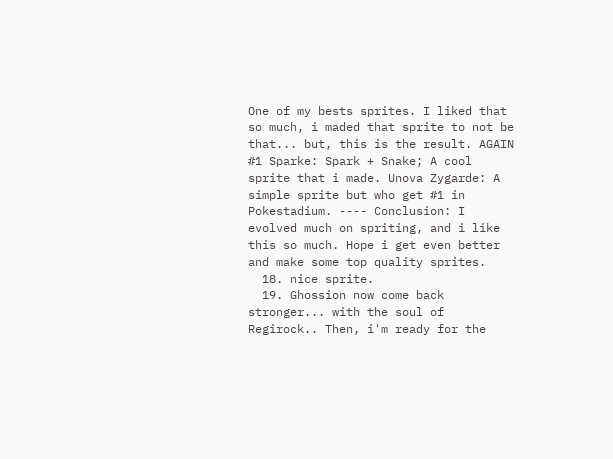One of my bests sprites. I liked that so much, i maded that sprite to not be that... but, this is the result. AGAIN #1 Sparke: Spark + Snake; A cool sprite that i made. Unova Zygarde: A simple sprite but who get #1 in Pokestadium. ---- Conclusion: I evolved much on spriting, and i like this so much. Hope i get even better and make some top quality sprites.
  18. nice sprite.
  19. Ghossion now come back stronger... with the soul of Regirock.. Then, i'm ready for the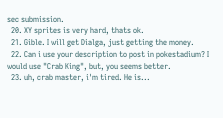sec submission.
  20. XY sprites is very hard, thats ok.
  21. Gible. I will get Dialga, just getting the money.
  22. Can i use your description to post in pokestadium? I would use "Crab King", but, you seems better.
  23. uh, crab master, i'm tired. He is...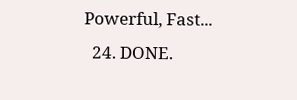Powerful, Fast...
  24. DONE.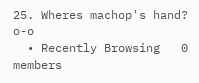25. Wheres machop's hand? o-o
  • Recently Browsing   0 members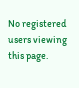No registered users viewing this page.